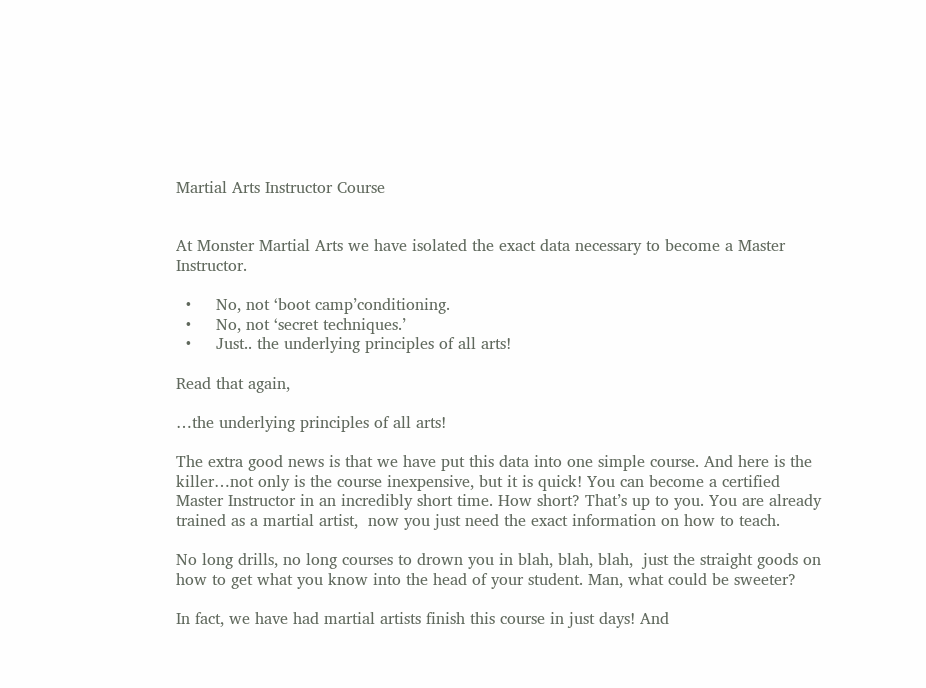Martial Arts Instructor Course


At Monster Martial Arts we have isolated the exact data necessary to become a Master Instructor.

  •     No, not ‘boot camp’conditioning.
  •     No, not ‘secret techniques.’
  •     Just.. the underlying principles of all arts!

Read that again,

…the underlying principles of all arts!

The extra good news is that we have put this data into one simple course. And here is the killer…not only is the course inexpensive, but it is quick! You can become a certified Master Instructor in an incredibly short time. How short? That’s up to you. You are already trained as a martial artist,  now you just need the exact information on how to teach.

No long drills, no long courses to drown you in blah, blah, blah,  just the straight goods on how to get what you know into the head of your student. Man, what could be sweeter?

In fact, we have had martial artists finish this course in just days! And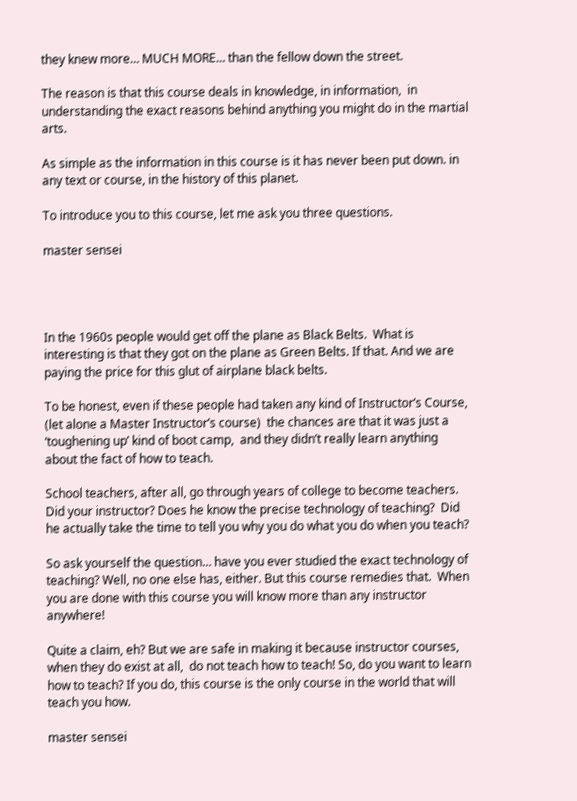they knew more… MUCH MORE… than the fellow down the street.

The reason is that this course deals in knowledge, in information,  in understanding the exact reasons behind anything you might do in the martial arts.

As simple as the information in this course is it has never been put down. in any text or course, in the history of this planet.

To introduce you to this course, let me ask you three questions.

master sensei




In the 1960s people would get off the plane as Black Belts.  What is interesting is that they got on the plane as Green Belts. If that. And we are paying the price for this glut of airplane black belts.

To be honest, even if these people had taken any kind of Instructor’s Course,  (let alone a Master Instructor’s course)  the chances are that it was just a ‘toughening up’ kind of boot camp,  and they didn’t really learn anything about the fact of how to teach.

School teachers, after all, go through years of college to become teachers.  Did your instructor? Does he know the precise technology of teaching?  Did he actually take the time to tell you why you do what you do when you teach?

So ask yourself the question… have you ever studied the exact technology of teaching? Well, no one else has, either. But this course remedies that.  When you are done with this course you will know more than any instructor anywhere!

Quite a claim, eh? But we are safe in making it because instructor courses,  when they do exist at all,  do not teach how to teach! So, do you want to learn how to teach? If you do, this course is the only course in the world that will teach you how.

master sensei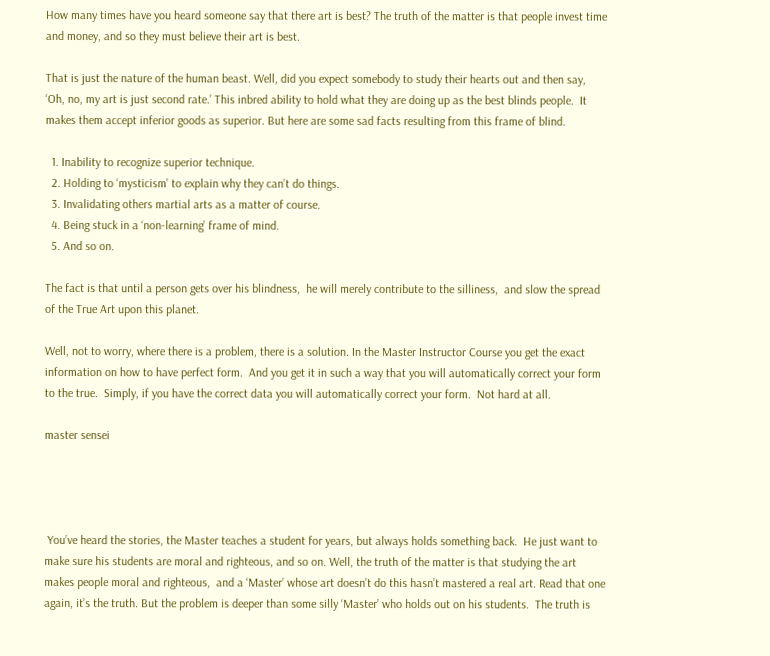How many times have you heard someone say that there art is best? The truth of the matter is that people invest time and money, and so they must believe their art is best.

That is just the nature of the human beast. Well, did you expect somebody to study their hearts out and then say,  ‘Oh, no, my art is just second rate.’ This inbred ability to hold what they are doing up as the best blinds people.  It makes them accept inferior goods as superior. But here are some sad facts resulting from this frame of blind.

  1. Inability to recognize superior technique.
  2. Holding to ‘mysticism’ to explain why they can’t do things.
  3. Invalidating others martial arts as a matter of course.
  4. Being stuck in a ‘non-learning’ frame of mind.
  5. And so on.

The fact is that until a person gets over his blindness,  he will merely contribute to the silliness,  and slow the spread of the True Art upon this planet.

Well, not to worry, where there is a problem, there is a solution. In the Master Instructor Course you get the exact information on how to have perfect form.  And you get it in such a way that you will automatically correct your form to the true.  Simply, if you have the correct data you will automatically correct your form.  Not hard at all.

master sensei




 You’ve heard the stories, the Master teaches a student for years, but always holds something back.  He just want to make sure his students are moral and righteous, and so on. Well, the truth of the matter is that studying the art makes people moral and righteous,  and a ‘Master’ whose art doesn’t do this hasn’t mastered a real art. Read that one again, it’s the truth. But the problem is deeper than some silly ‘Master’ who holds out on his students.  The truth is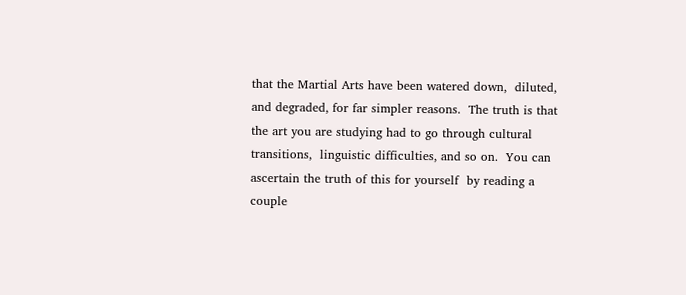that the Martial Arts have been watered down,  diluted, and degraded, for far simpler reasons.  The truth is that the art you are studying had to go through cultural transitions,  linguistic difficulties, and so on.  You can ascertain the truth of this for yourself  by reading a couple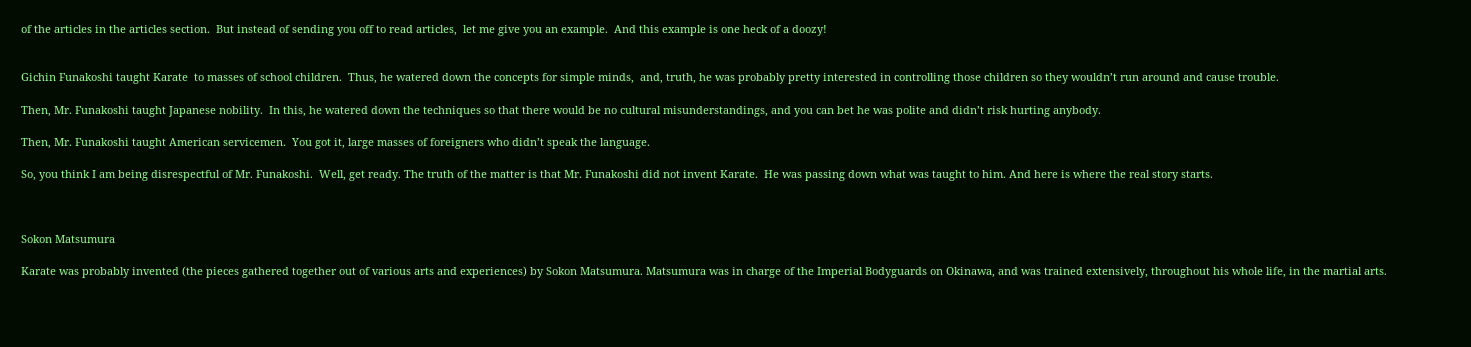of the articles in the articles section.  But instead of sending you off to read articles,  let me give you an example.  And this example is one heck of a doozy!


Gichin Funakoshi taught Karate  to masses of school children.  Thus, he watered down the concepts for simple minds,  and, truth, he was probably pretty interested in controlling those children so they wouldn’t run around and cause trouble.

Then, Mr. Funakoshi taught Japanese nobility.  In this, he watered down the techniques so that there would be no cultural misunderstandings, and you can bet he was polite and didn’t risk hurting anybody.

Then, Mr. Funakoshi taught American servicemen.  You got it, large masses of foreigners who didn’t speak the language.

So, you think I am being disrespectful of Mr. Funakoshi.  Well, get ready. The truth of the matter is that Mr. Funakoshi did not invent Karate.  He was passing down what was taught to him. And here is where the real story starts.



Sokon Matsumura

Karate was probably invented (the pieces gathered together out of various arts and experiences) by Sokon Matsumura. Matsumura was in charge of the Imperial Bodyguards on Okinawa, and was trained extensively, throughout his whole life, in the martial arts.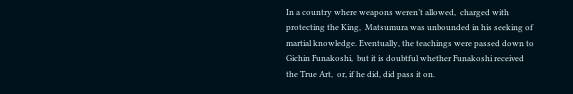In a country where weapons weren’t allowed,  charged with protecting the King,  Matsumura was unbounded in his seeking of martial knowledge. Eventually, the teachings were passed down to Gichin Funakoshi,  but it is doubtful whether Funakoshi received the True Art,  or, if he did, did pass it on.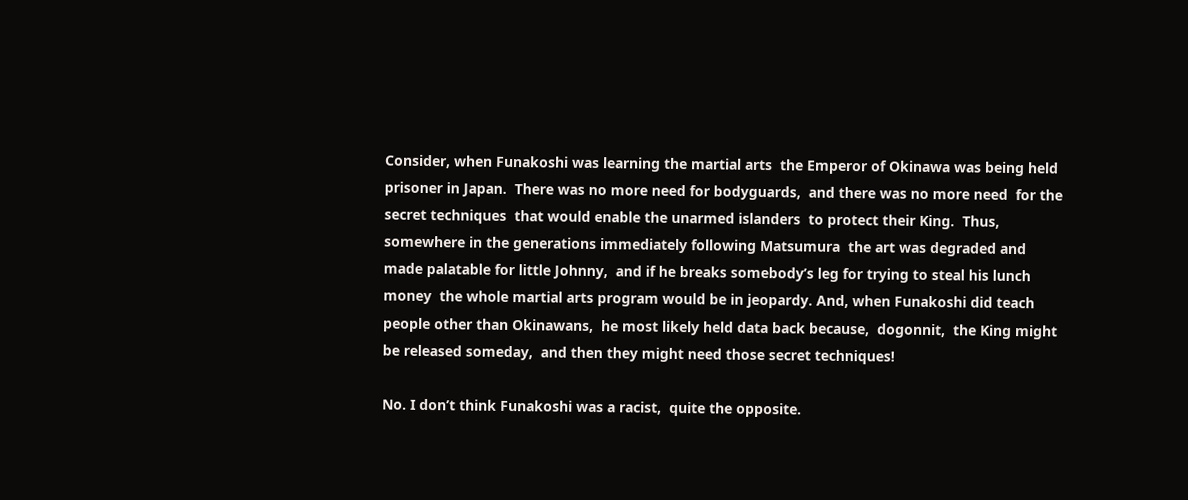Consider, when Funakoshi was learning the martial arts  the Emperor of Okinawa was being held prisoner in Japan.  There was no more need for bodyguards,  and there was no more need  for the secret techniques  that would enable the unarmed islanders  to protect their King.  Thus, somewhere in the generations immediately following Matsumura  the art was degraded and made palatable for little Johnny,  and if he breaks somebody’s leg for trying to steal his lunch money  the whole martial arts program would be in jeopardy. And, when Funakoshi did teach people other than Okinawans,  he most likely held data back because,  dogonnit,  the King might be released someday,  and then they might need those secret techniques!

No. I don’t think Funakoshi was a racist,  quite the opposite.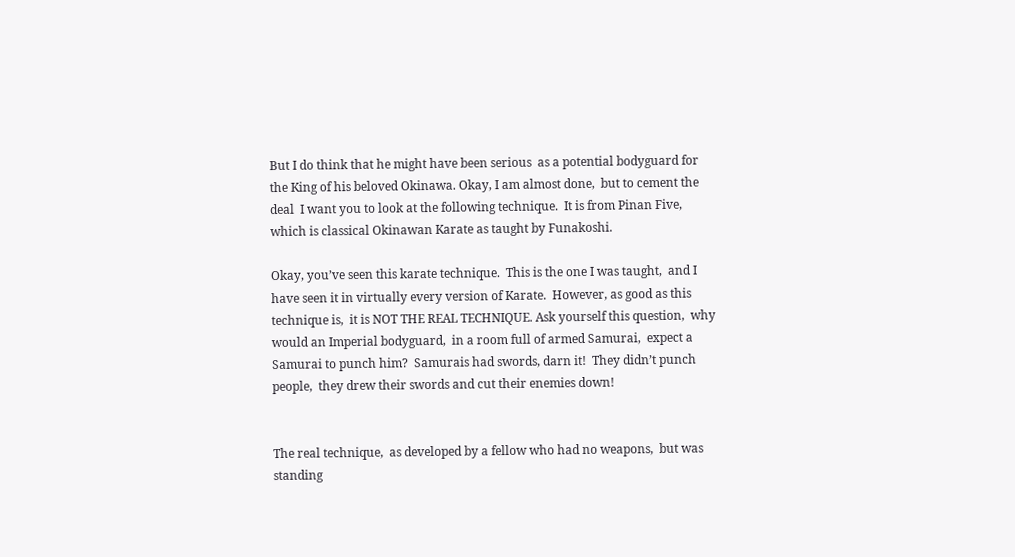But I do think that he might have been serious  as a potential bodyguard for the King of his beloved Okinawa. Okay, I am almost done,  but to cement the deal  I want you to look at the following technique.  It is from Pinan Five,  which is classical Okinawan Karate as taught by Funakoshi.

Okay, you’ve seen this karate technique.  This is the one I was taught,  and I have seen it in virtually every version of Karate.  However, as good as this technique is,  it is NOT THE REAL TECHNIQUE. Ask yourself this question,  why would an Imperial bodyguard,  in a room full of armed Samurai,  expect a Samurai to punch him?  Samurais had swords, darn it!  They didn’t punch people,  they drew their swords and cut their enemies down!


The real technique,  as developed by a fellow who had no weapons,  but was standing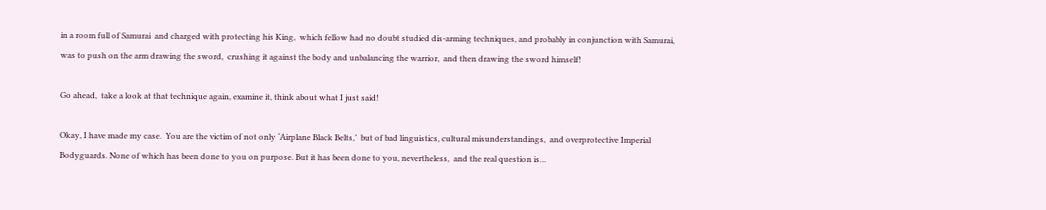in a room full of Samurai  and charged with protecting his King,  which fellow had no doubt studied dis-arming techniques, and probably in conjunction with Samurai,  was to push on the arm drawing the sword,  crushing it against the body and unbalancing the warrior,  and then drawing the sword himself!

Go ahead,  take a look at that technique again, examine it, think about what I just said!

Okay, I have made my case.  You are the victim of not only ‘Airplane Black Belts,’  but of bad linguistics, cultural misunderstandings,  and overprotective Imperial Bodyguards. None of which has been done to you on purpose. But it has been done to you, nevertheless,  and the real question is…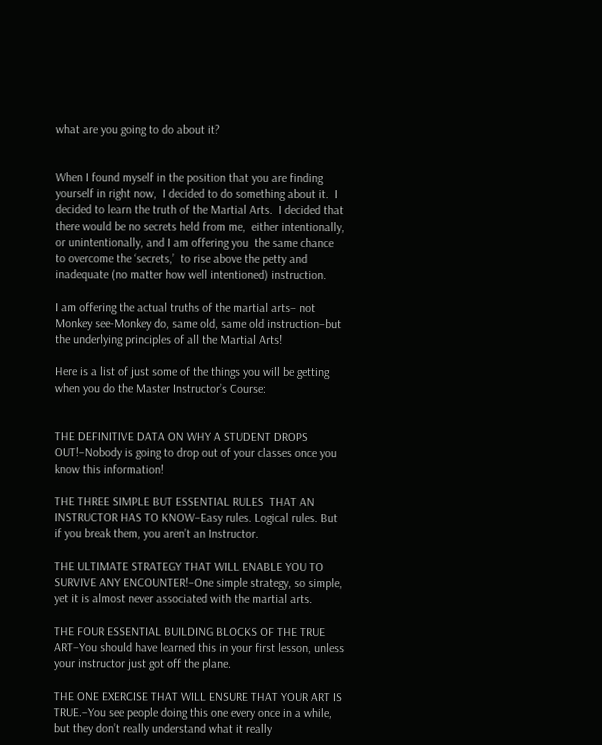what are you going to do about it?


When I found myself in the position that you are finding yourself in right now,  I decided to do something about it.  I decided to learn the truth of the Martial Arts.  I decided that there would be no secrets held from me,  either intentionally, or unintentionally, and I am offering you  the same chance to overcome the ‘secrets,’  to rise above the petty and inadequate (no matter how well intentioned) instruction.

I am offering the actual truths of the martial arts– not Monkey see-Monkey do, same old, same old instruction–but the underlying principles of all the Martial Arts!

Here is a list of just some of the things you will be getting  when you do the Master Instructor’s Course:


THE DEFINITIVE DATA ON WHY A STUDENT DROPS OUT!–Nobody is going to drop out of your classes once you know this information!

THE THREE SIMPLE BUT ESSENTIAL RULES  THAT AN INSTRUCTOR HAS TO KNOW–Easy rules. Logical rules. But if you break them, you aren’t an Instructor.

THE ULTIMATE STRATEGY THAT WILL ENABLE YOU TO SURVIVE ANY ENCOUNTER!–One simple strategy, so simple, yet it is almost never associated with the martial arts.

THE FOUR ESSENTIAL BUILDING BLOCKS OF THE TRUE ART–You should have learned this in your first lesson, unless your instructor just got off the plane.

THE ONE EXERCISE THAT WILL ENSURE THAT YOUR ART IS TRUE.–You see people doing this one every once in a while, but they don’t really understand what it really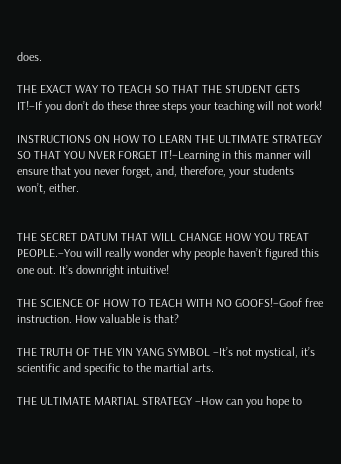does.

THE EXACT WAY TO TEACH SO THAT THE STUDENT GETS IT!–If you don’t do these three steps your teaching will not work!

INSTRUCTIONS ON HOW TO LEARN THE ULTIMATE STRATEGY SO THAT YOU NVER FORGET IT!–Learning in this manner will ensure that you never forget, and, therefore, your students won’t, either.


THE SECRET DATUM THAT WILL CHANGE HOW YOU TREAT PEOPLE.–You will really wonder why people haven’t figured this one out. It’s downright intuitive!

THE SCIENCE OF HOW TO TEACH WITH NO GOOFS!–Goof free instruction. How valuable is that?

THE TRUTH OF THE YIN YANG SYMBOL –It’s not mystical, it’s scientific and specific to the martial arts.

THE ULTIMATE MARTIAL STRATEGY –How can you hope to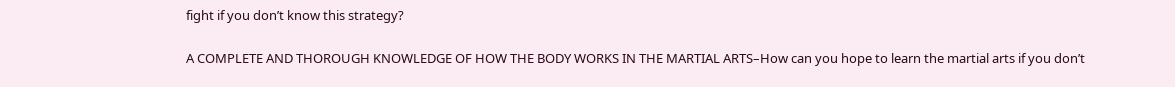fight if you don’t know this strategy?

A COMPLETE AND THOROUGH KNOWLEDGE OF HOW THE BODY WORKS IN THE MARTIAL ARTS–How can you hope to learn the martial arts if you don’t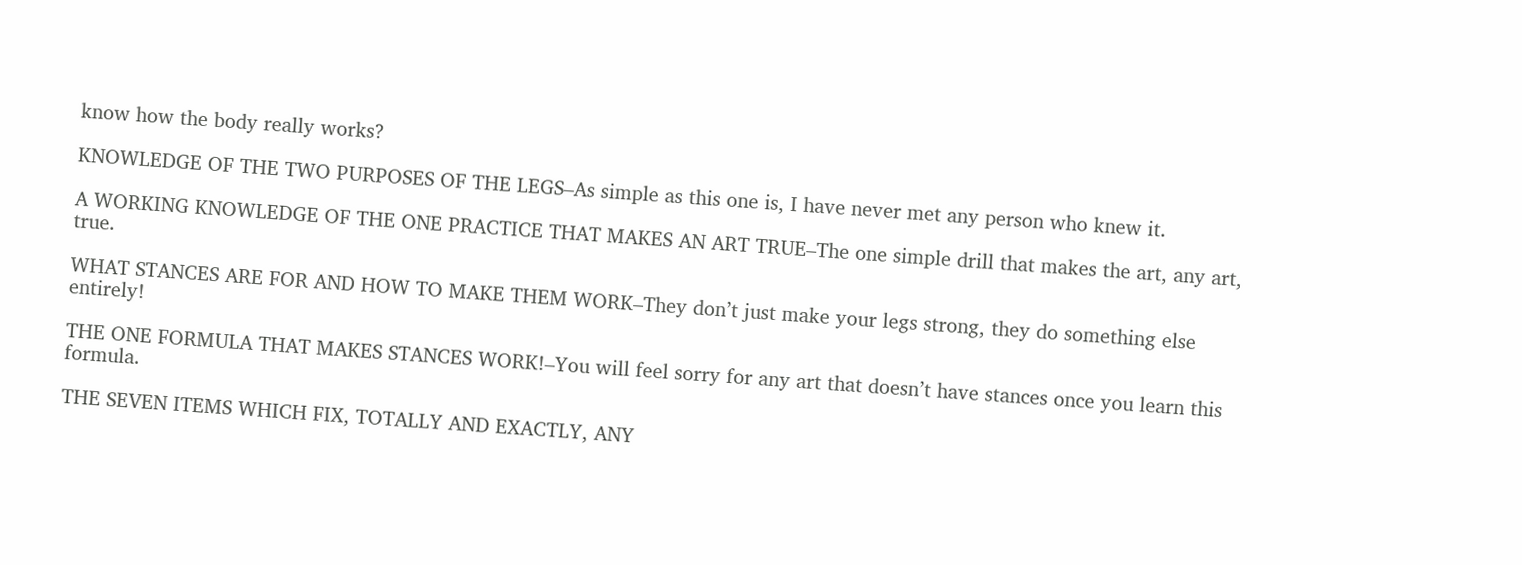know how the body really works?

KNOWLEDGE OF THE TWO PURPOSES OF THE LEGS–As simple as this one is, I have never met any person who knew it.

A WORKING KNOWLEDGE OF THE ONE PRACTICE THAT MAKES AN ART TRUE–The one simple drill that makes the art, any art, true.

WHAT STANCES ARE FOR AND HOW TO MAKE THEM WORK–They don’t just make your legs strong, they do something else entirely!

THE ONE FORMULA THAT MAKES STANCES WORK!–You will feel sorry for any art that doesn’t have stances once you learn this formula.

THE SEVEN ITEMS WHICH FIX, TOTALLY AND EXACTLY, ANY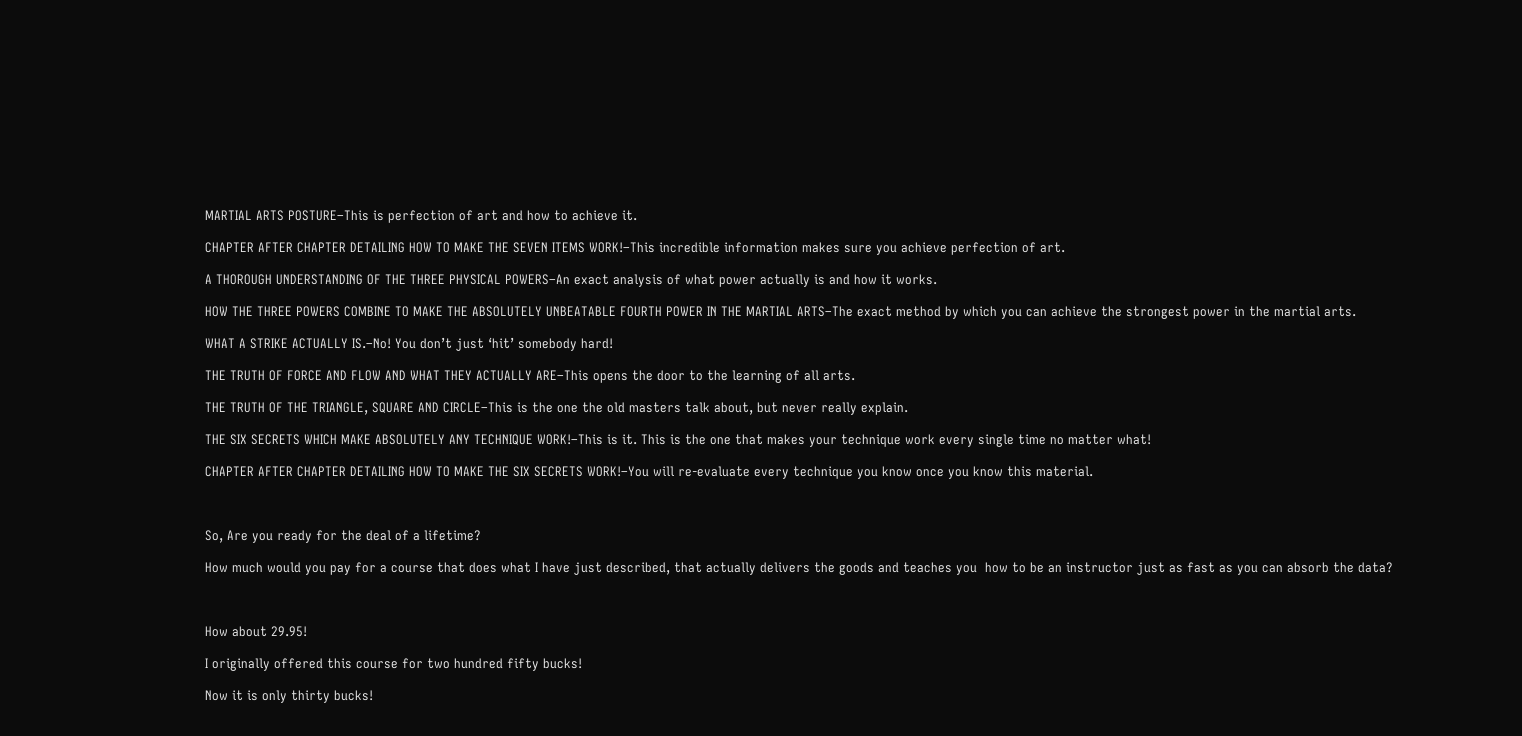MARTIAL ARTS POSTURE–This is perfection of art and how to achieve it.

CHAPTER AFTER CHAPTER DETAILING HOW TO MAKE THE SEVEN ITEMS WORK!–This incredible information makes sure you achieve perfection of art.

A THOROUGH UNDERSTANDING OF THE THREE PHYSICAL POWERS–An exact analysis of what power actually is and how it works.

HOW THE THREE POWERS COMBINE TO MAKE THE ABSOLUTELY UNBEATABLE FOURTH POWER IN THE MARTIAL ARTS–The exact method by which you can achieve the strongest power in the martial arts.

WHAT A STRIKE ACTUALLY IS.–No! You don’t just ‘hit’ somebody hard!

THE TRUTH OF FORCE AND FLOW AND WHAT THEY ACTUALLY ARE–This opens the door to the learning of all arts.

THE TRUTH OF THE TRIANGLE, SQUARE AND CIRCLE–This is the one the old masters talk about, but never really explain.

THE SIX SECRETS WHICH MAKE ABSOLUTELY ANY TECHNIQUE WORK!–This is it. This is the one that makes your technique work every single time no matter what!

CHAPTER AFTER CHAPTER DETAILING HOW TO MAKE THE SIX SECRETS WORK!–You will re-evaluate every technique you know once you know this material.



So, Are you ready for the deal of a lifetime?

How much would you pay for a course that does what I have just described, that actually delivers the goods and teaches you  how to be an instructor just as fast as you can absorb the data?



How about 29.95!

I originally offered this course for two hundred fifty bucks!

Now it is only thirty bucks!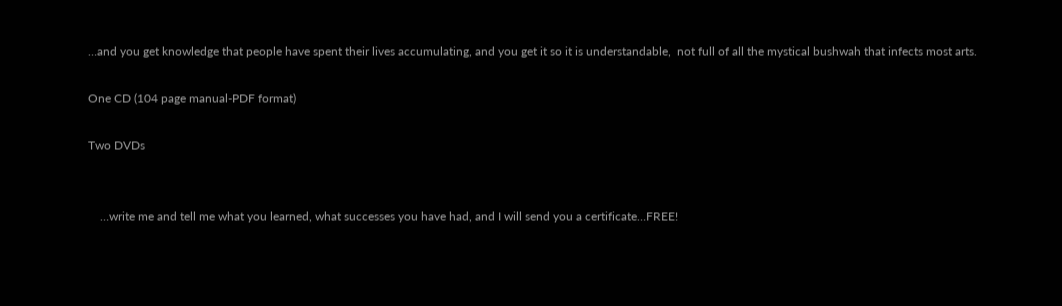…and you get knowledge that people have spent their lives accumulating, and you get it so it is understandable,  not full of all the mystical bushwah that infects most arts.

One CD (104 page manual-PDF format)

Two DVDs


    …write me and tell me what you learned, what successes you have had, and I will send you a certificate…FREE!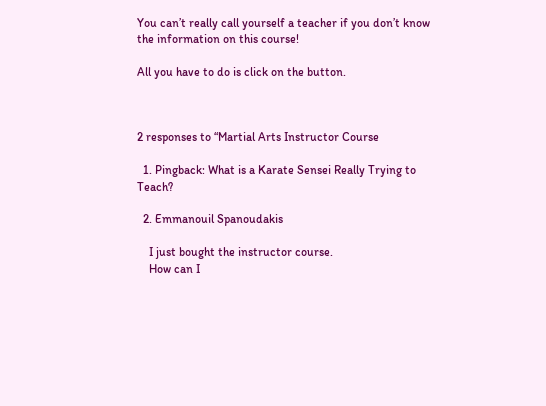You can’t really call yourself a teacher if you don’t know the information on this course!

All you have to do is click on the button.



2 responses to “Martial Arts Instructor Course

  1. Pingback: What is a Karate Sensei Really Trying to Teach?

  2. Emmanouil Spanoudakis

    I just bought the instructor course.
    How can I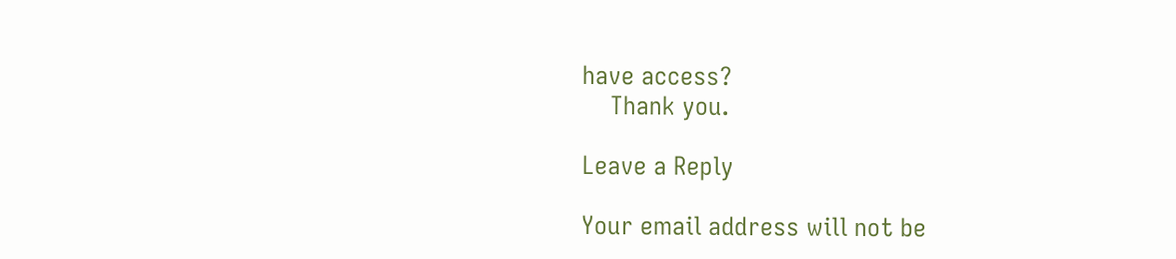have access?
    Thank you.

Leave a Reply

Your email address will not be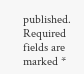published. Required fields are marked *